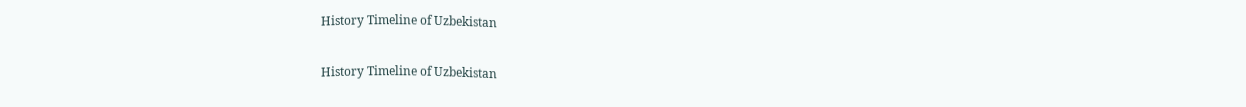History Timeline of Uzbekistan

History Timeline of Uzbekistan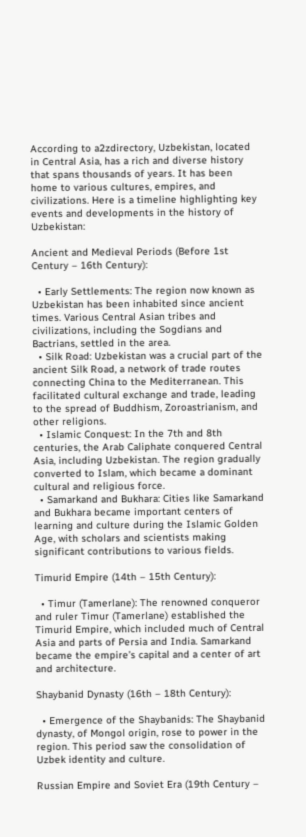According to a2zdirectory, Uzbekistan, located in Central Asia, has a rich and diverse history that spans thousands of years. It has been home to various cultures, empires, and civilizations. Here is a timeline highlighting key events and developments in the history of Uzbekistan:

Ancient and Medieval Periods (Before 1st Century – 16th Century):

  • Early Settlements: The region now known as Uzbekistan has been inhabited since ancient times. Various Central Asian tribes and civilizations, including the Sogdians and Bactrians, settled in the area.
  • Silk Road: Uzbekistan was a crucial part of the ancient Silk Road, a network of trade routes connecting China to the Mediterranean. This facilitated cultural exchange and trade, leading to the spread of Buddhism, Zoroastrianism, and other religions.
  • Islamic Conquest: In the 7th and 8th centuries, the Arab Caliphate conquered Central Asia, including Uzbekistan. The region gradually converted to Islam, which became a dominant cultural and religious force.
  • Samarkand and Bukhara: Cities like Samarkand and Bukhara became important centers of learning and culture during the Islamic Golden Age, with scholars and scientists making significant contributions to various fields.

Timurid Empire (14th – 15th Century):

  • Timur (Tamerlane): The renowned conqueror and ruler Timur (Tamerlane) established the Timurid Empire, which included much of Central Asia and parts of Persia and India. Samarkand became the empire’s capital and a center of art and architecture.

Shaybanid Dynasty (16th – 18th Century):

  • Emergence of the Shaybanids: The Shaybanid dynasty, of Mongol origin, rose to power in the region. This period saw the consolidation of Uzbek identity and culture.

Russian Empire and Soviet Era (19th Century –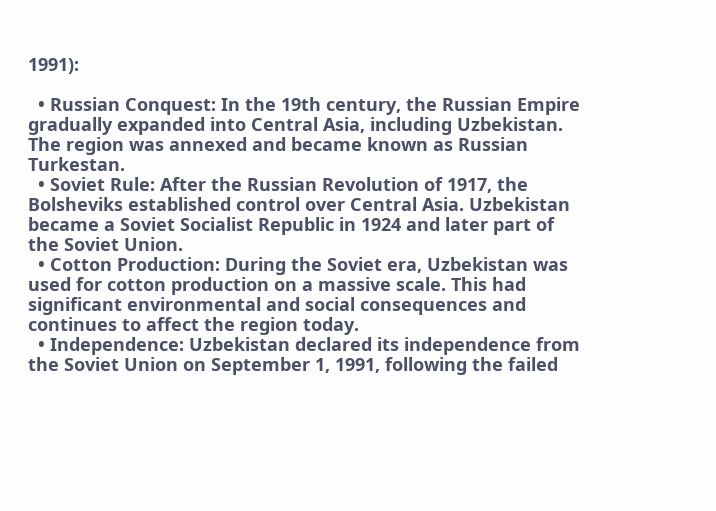1991):

  • Russian Conquest: In the 19th century, the Russian Empire gradually expanded into Central Asia, including Uzbekistan. The region was annexed and became known as Russian Turkestan.
  • Soviet Rule: After the Russian Revolution of 1917, the Bolsheviks established control over Central Asia. Uzbekistan became a Soviet Socialist Republic in 1924 and later part of the Soviet Union.
  • Cotton Production: During the Soviet era, Uzbekistan was used for cotton production on a massive scale. This had significant environmental and social consequences and continues to affect the region today.
  • Independence: Uzbekistan declared its independence from the Soviet Union on September 1, 1991, following the failed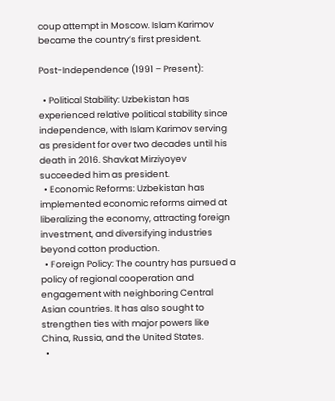coup attempt in Moscow. Islam Karimov became the country’s first president.

Post-Independence (1991 – Present):

  • Political Stability: Uzbekistan has experienced relative political stability since independence, with Islam Karimov serving as president for over two decades until his death in 2016. Shavkat Mirziyoyev succeeded him as president.
  • Economic Reforms: Uzbekistan has implemented economic reforms aimed at liberalizing the economy, attracting foreign investment, and diversifying industries beyond cotton production.
  • Foreign Policy: The country has pursued a policy of regional cooperation and engagement with neighboring Central Asian countries. It has also sought to strengthen ties with major powers like China, Russia, and the United States.
  •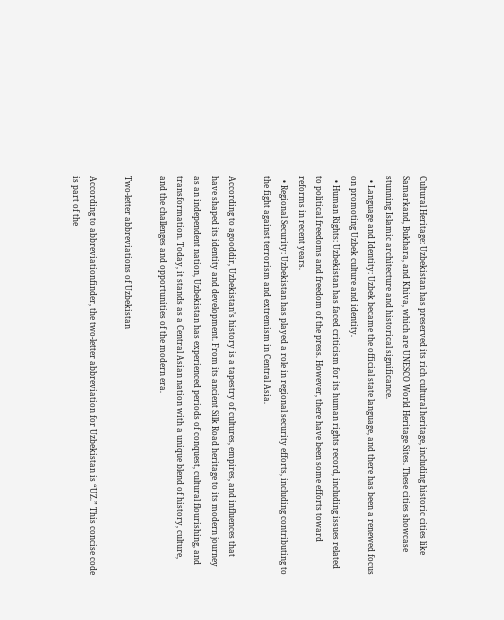Cultural Heritage: Uzbekistan has preserved its rich cultural heritage, including historic cities like Samarkand, Bukhara, and Khiva, which are UNESCO World Heritage Sites. These cities showcase stunning Islamic architecture and historical significance.
  • Language and Identity: Uzbek became the official state language, and there has been a renewed focus on promoting Uzbek culture and identity.
  • Human Rights: Uzbekistan has faced criticism for its human rights record, including issues related to political freedoms and freedom of the press. However, there have been some efforts toward reforms in recent years.
  • Regional Security: Uzbekistan has played a role in regional security efforts, including contributing to the fight against terrorism and extremism in Central Asia.

According to agooddir, Uzbekistan’s history is a tapestry of cultures, empires, and influences that have shaped its identity and development. From its ancient Silk Road heritage to its modern journey as an independent nation, Uzbekistan has experienced periods of conquest, cultural flourishing, and transformation. Today, it stands as a Central Asian nation with a unique blend of history, culture, and the challenges and opportunities of the modern era.

Two-letter abbreviations of Uzbekistan

According to abbreviationfinder, the two-letter abbreviation for Uzbekistan is “UZ.” This concise code is part of the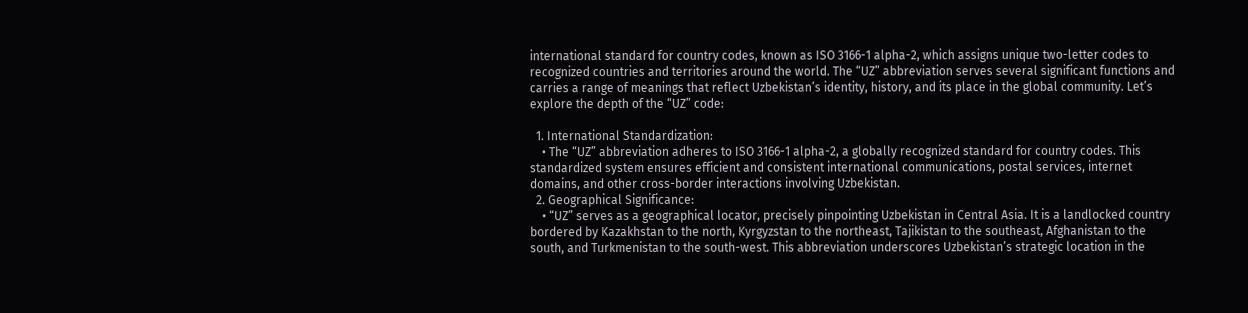international standard for country codes, known as ISO 3166-1 alpha-2, which assigns unique two-letter codes to recognized countries and territories around the world. The “UZ” abbreviation serves several significant functions and carries a range of meanings that reflect Uzbekistan’s identity, history, and its place in the global community. Let’s explore the depth of the “UZ” code:

  1. International Standardization:
    • The “UZ” abbreviation adheres to ISO 3166-1 alpha-2, a globally recognized standard for country codes. This standardized system ensures efficient and consistent international communications, postal services, internet domains, and other cross-border interactions involving Uzbekistan.
  2. Geographical Significance:
    • “UZ” serves as a geographical locator, precisely pinpointing Uzbekistan in Central Asia. It is a landlocked country bordered by Kazakhstan to the north, Kyrgyzstan to the northeast, Tajikistan to the southeast, Afghanistan to the south, and Turkmenistan to the south-west. This abbreviation underscores Uzbekistan’s strategic location in the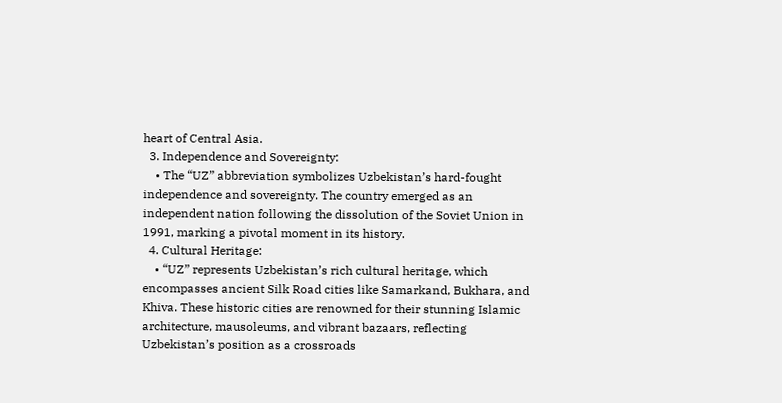heart of Central Asia.
  3. Independence and Sovereignty:
    • The “UZ” abbreviation symbolizes Uzbekistan’s hard-fought independence and sovereignty. The country emerged as an independent nation following the dissolution of the Soviet Union in 1991, marking a pivotal moment in its history.
  4. Cultural Heritage:
    • “UZ” represents Uzbekistan’s rich cultural heritage, which encompasses ancient Silk Road cities like Samarkand, Bukhara, and Khiva. These historic cities are renowned for their stunning Islamic architecture, mausoleums, and vibrant bazaars, reflecting Uzbekistan’s position as a crossroads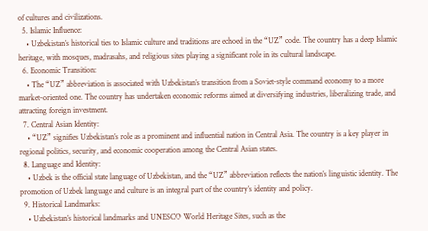of cultures and civilizations.
  5. Islamic Influence:
    • Uzbekistan’s historical ties to Islamic culture and traditions are echoed in the “UZ” code. The country has a deep Islamic heritage, with mosques, madrasahs, and religious sites playing a significant role in its cultural landscape.
  6. Economic Transition:
    • The “UZ” abbreviation is associated with Uzbekistan’s transition from a Soviet-style command economy to a more market-oriented one. The country has undertaken economic reforms aimed at diversifying industries, liberalizing trade, and attracting foreign investment.
  7. Central Asian Identity:
    • “UZ” signifies Uzbekistan’s role as a prominent and influential nation in Central Asia. The country is a key player in regional politics, security, and economic cooperation among the Central Asian states.
  8. Language and Identity:
    • Uzbek is the official state language of Uzbekistan, and the “UZ” abbreviation reflects the nation’s linguistic identity. The promotion of Uzbek language and culture is an integral part of the country’s identity and policy.
  9. Historical Landmarks:
    • Uzbekistan’s historical landmarks and UNESCO World Heritage Sites, such as the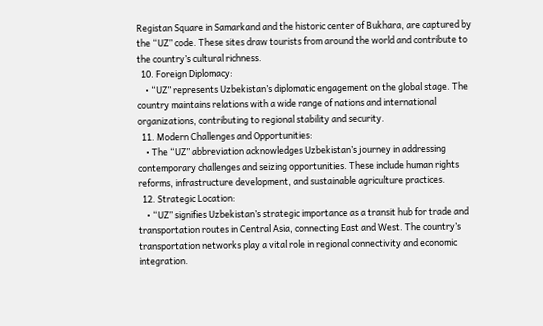Registan Square in Samarkand and the historic center of Bukhara, are captured by the “UZ” code. These sites draw tourists from around the world and contribute to the country’s cultural richness.
  10. Foreign Diplomacy:
    • “UZ” represents Uzbekistan’s diplomatic engagement on the global stage. The country maintains relations with a wide range of nations and international organizations, contributing to regional stability and security.
  11. Modern Challenges and Opportunities:
    • The “UZ” abbreviation acknowledges Uzbekistan’s journey in addressing contemporary challenges and seizing opportunities. These include human rights reforms, infrastructure development, and sustainable agriculture practices.
  12. Strategic Location:
    • “UZ” signifies Uzbekistan’s strategic importance as a transit hub for trade and transportation routes in Central Asia, connecting East and West. The country’s transportation networks play a vital role in regional connectivity and economic integration.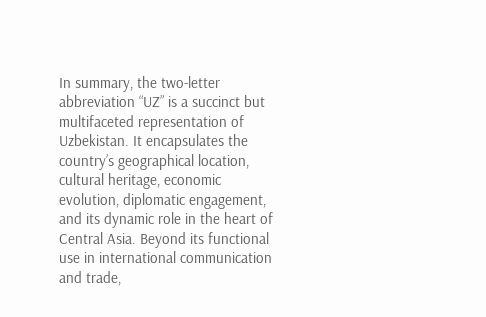In summary, the two-letter abbreviation “UZ” is a succinct but multifaceted representation of Uzbekistan. It encapsulates the country’s geographical location, cultural heritage, economic evolution, diplomatic engagement, and its dynamic role in the heart of Central Asia. Beyond its functional use in international communication and trade,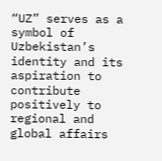“UZ” serves as a symbol of Uzbekistan’s identity and its aspiration to contribute positively to regional and global affairs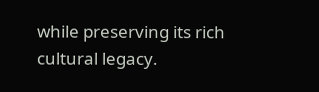while preserving its rich cultural legacy.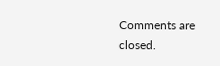Comments are closed.